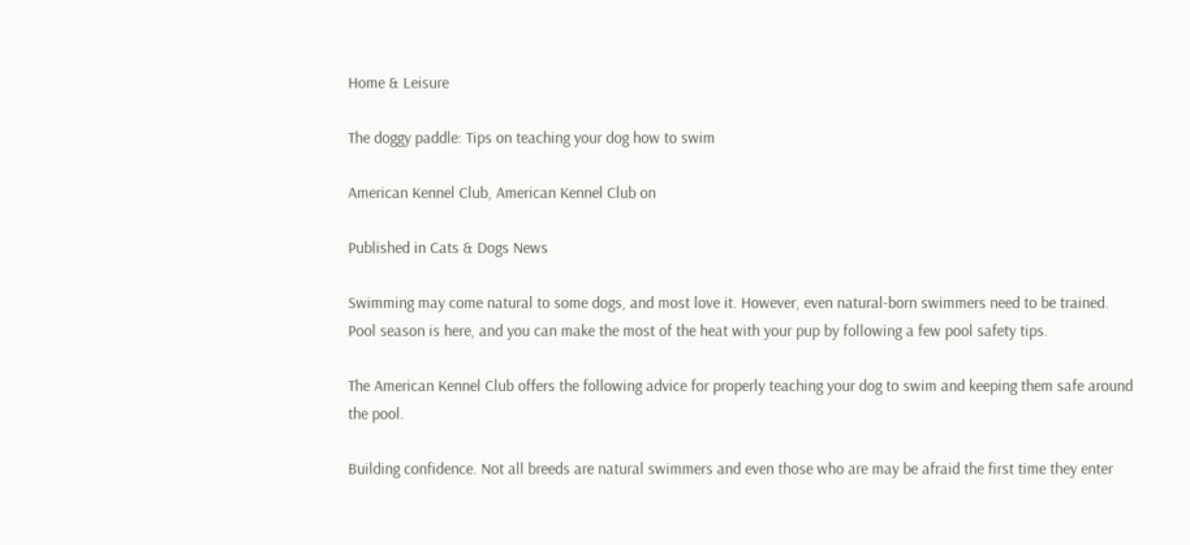Home & Leisure

The doggy paddle: Tips on teaching your dog how to swim

American Kennel Club, American Kennel Club on

Published in Cats & Dogs News

Swimming may come natural to some dogs, and most love it. However, even natural-born swimmers need to be trained. Pool season is here, and you can make the most of the heat with your pup by following a few pool safety tips.

The American Kennel Club offers the following advice for properly teaching your dog to swim and keeping them safe around the pool.

Building confidence. Not all breeds are natural swimmers and even those who are may be afraid the first time they enter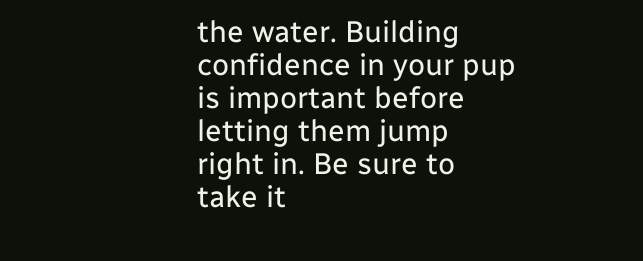the water. Building confidence in your pup is important before letting them jump right in. Be sure to take it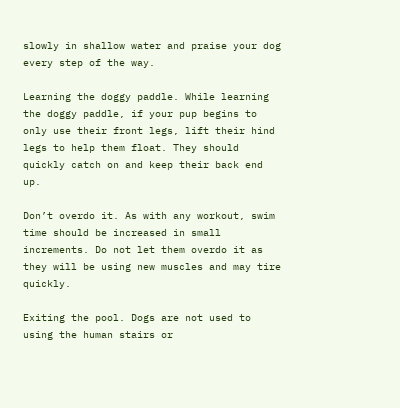slowly in shallow water and praise your dog every step of the way.

Learning the doggy paddle. While learning the doggy paddle, if your pup begins to only use their front legs, lift their hind legs to help them float. They should quickly catch on and keep their back end up.

Don’t overdo it. As with any workout, swim time should be increased in small increments. Do not let them overdo it as they will be using new muscles and may tire quickly.

Exiting the pool. Dogs are not used to using the human stairs or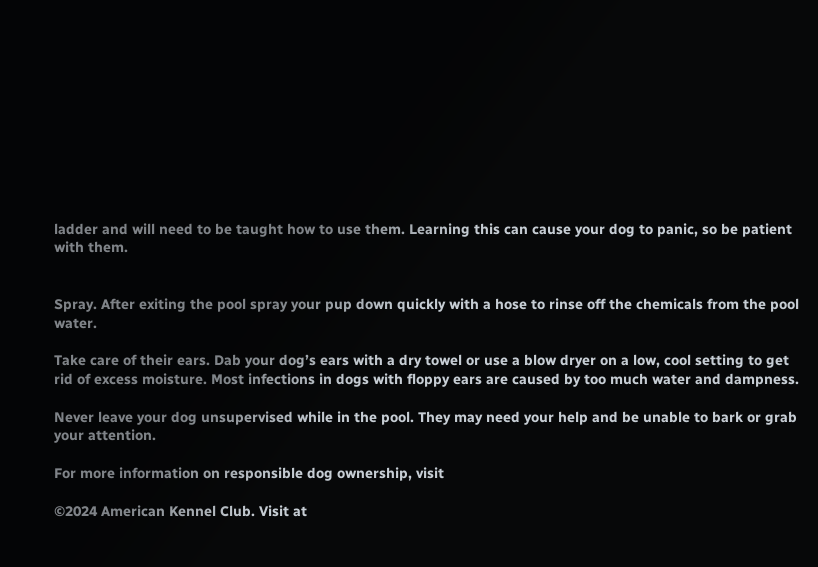ladder and will need to be taught how to use them. Learning this can cause your dog to panic, so be patient with them.


Spray. After exiting the pool spray your pup down quickly with a hose to rinse off the chemicals from the pool water.

Take care of their ears. Dab your dog’s ears with a dry towel or use a blow dryer on a low, cool setting to get rid of excess moisture. Most infections in dogs with floppy ears are caused by too much water and dampness.

Never leave your dog unsupervised while in the pool. They may need your help and be unable to bark or grab your attention.

For more information on responsible dog ownership, visit

©2024 American Kennel Club. Visit at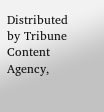Distributed by Tribune Content Agency,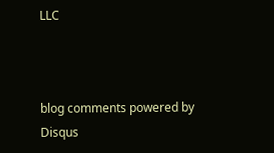LLC



blog comments powered by Disqus